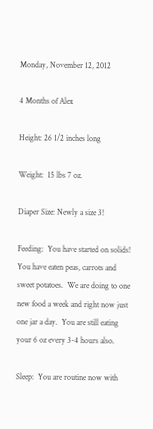Monday, November 12, 2012

4 Months of Alex

Height: 26 1/2 inches long

Weight:  15 lbs 7 oz.

Diaper Size: Newly a size 3!

Feeding:  You have started on solids!  You have eaten peas, carrots and sweet potatoes.  We are doing to one new food a week and right now just one jar a day.  You are still eating your 6 oz every 3-4 hours also.

Sleep:  You are routine now with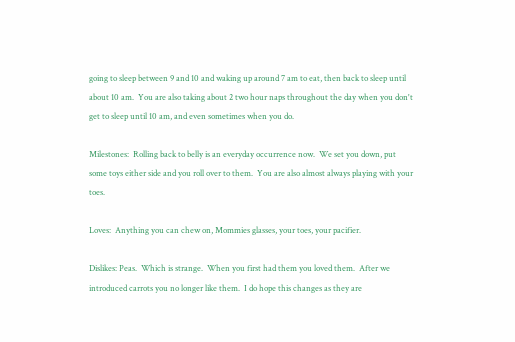going to sleep between 9 and 10 and waking up around 7 am to eat, then back to sleep until about 10 am.  You are also taking about 2 two hour naps throughout the day when you don't get to sleep until 10 am, and even sometimes when you do.

Milestones:  Rolling back to belly is an everyday occurrence now.  We set you down, put some toys either side and you roll over to them.  You are also almost always playing with your toes.

Loves:  Anything you can chew on, Mommies glasses, your toes, your pacifier.

Dislikes: Peas.  Which is strange.  When you first had them you loved them.  After we introduced carrots you no longer like them.  I do hope this changes as they are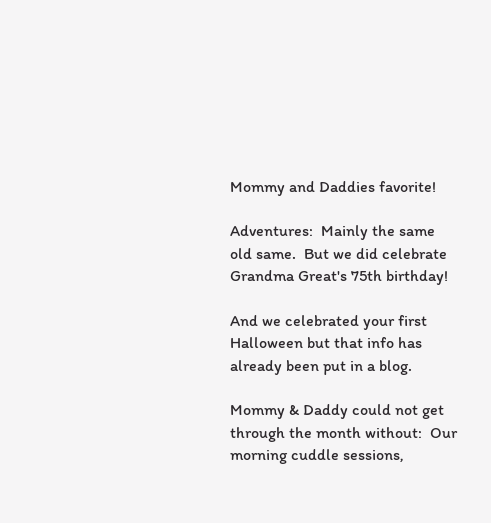Mommy and Daddies favorite!

Adventures:  Mainly the same old same.  But we did celebrate Grandma Great's 75th birthday!

And we celebrated your first Halloween but that info has already been put in a blog.

Mommy & Daddy could not get through the month without:  Our morning cuddle sessions,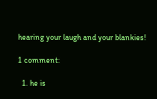hearing your laugh and your blankies!

1 comment:

  1. he is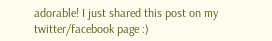adorable! I just shared this post on my twitter/facebook page :)